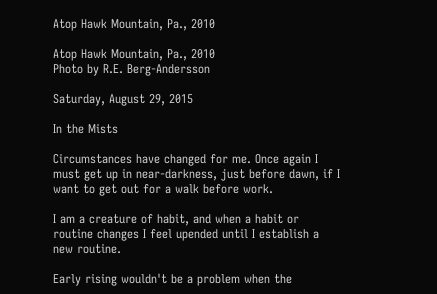Atop Hawk Mountain, Pa., 2010

Atop Hawk Mountain, Pa., 2010
Photo by R.E. Berg-Andersson

Saturday, August 29, 2015

In the Mists

Circumstances have changed for me. Once again I must get up in near-darkness, just before dawn, if I want to get out for a walk before work.

I am a creature of habit, and when a habit or routine changes I feel upended until I establish a new routine.

Early rising wouldn't be a problem when the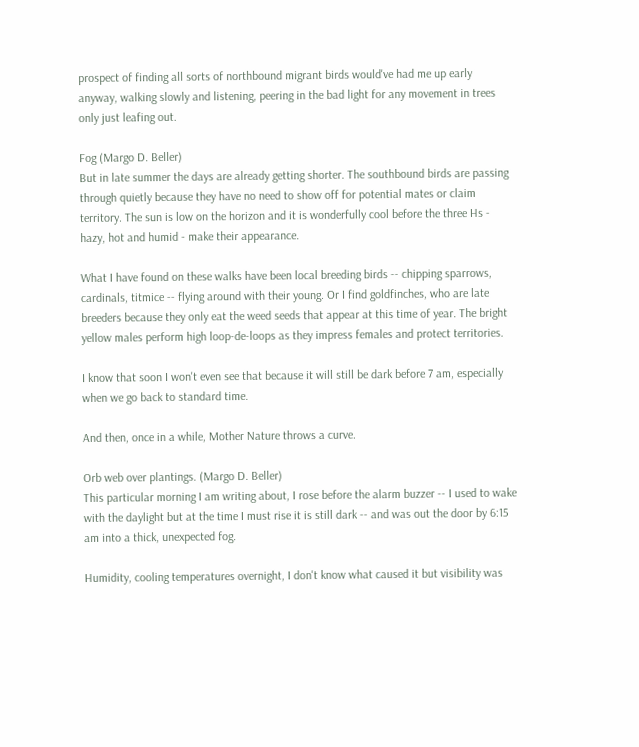prospect of finding all sorts of northbound migrant birds would've had me up early anyway, walking slowly and listening, peering in the bad light for any movement in trees only just leafing out.

Fog (Margo D. Beller)
But in late summer the days are already getting shorter. The southbound birds are passing through quietly because they have no need to show off for potential mates or claim territory. The sun is low on the horizon and it is wonderfully cool before the three Hs - hazy, hot and humid - make their appearance.

What I have found on these walks have been local breeding birds -- chipping sparrows, cardinals, titmice -- flying around with their young. Or I find goldfinches, who are late breeders because they only eat the weed seeds that appear at this time of year. The bright yellow males perform high loop-de-loops as they impress females and protect territories.

I know that soon I won't even see that because it will still be dark before 7 am, especially when we go back to standard time.

And then, once in a while, Mother Nature throws a curve.

Orb web over plantings. (Margo D. Beller)
This particular morning I am writing about, I rose before the alarm buzzer -- I used to wake with the daylight but at the time I must rise it is still dark -- and was out the door by 6:15 am into a thick, unexpected fog.

Humidity, cooling temperatures overnight, I don't know what caused it but visibility was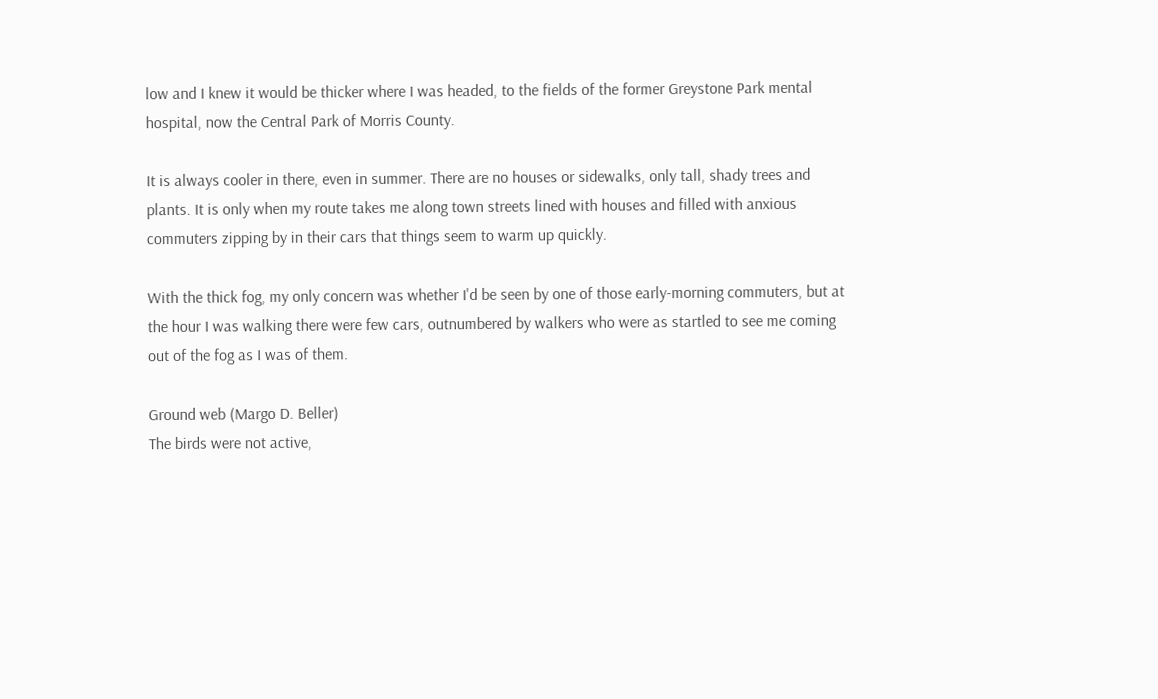low and I knew it would be thicker where I was headed, to the fields of the former Greystone Park mental hospital, now the Central Park of Morris County.

It is always cooler in there, even in summer. There are no houses or sidewalks, only tall, shady trees and plants. It is only when my route takes me along town streets lined with houses and filled with anxious commuters zipping by in their cars that things seem to warm up quickly.

With the thick fog, my only concern was whether I'd be seen by one of those early-morning commuters, but at the hour I was walking there were few cars, outnumbered by walkers who were as startled to see me coming out of the fog as I was of them.

Ground web (Margo D. Beller)
The birds were not active,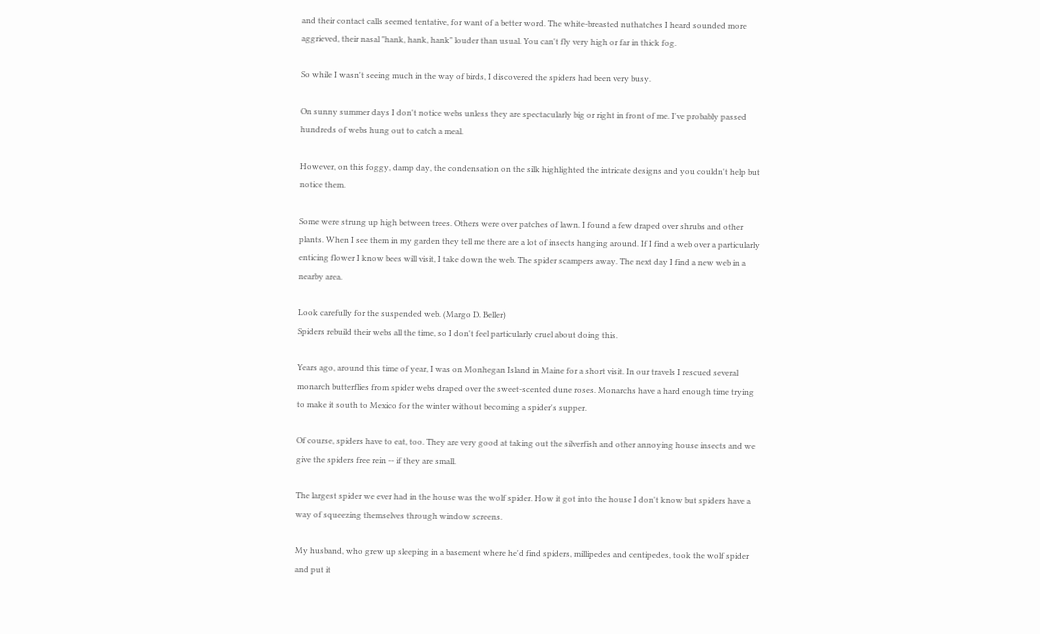and their contact calls seemed tentative, for want of a better word. The white-breasted nuthatches I heard sounded more aggrieved, their nasal "hank, hank, hank" louder than usual. You can't fly very high or far in thick fog.

So while I wasn't seeing much in the way of birds, I discovered the spiders had been very busy.

On sunny summer days I don't notice webs unless they are spectacularly big or right in front of me. I've probably passed hundreds of webs hung out to catch a meal.

However, on this foggy, damp day, the condensation on the silk highlighted the intricate designs and you couldn't help but notice them.

Some were strung up high between trees. Others were over patches of lawn. I found a few draped over shrubs and other plants. When I see them in my garden they tell me there are a lot of insects hanging around. If I find a web over a particularly enticing flower I know bees will visit, I take down the web. The spider scampers away. The next day I find a new web in a nearby area.

Look carefully for the suspended web. (Margo D. Beller)
Spiders rebuild their webs all the time, so I don't feel particularly cruel about doing this.

Years ago, around this time of year, I was on Monhegan Island in Maine for a short visit. In our travels I rescued several monarch butterflies from spider webs draped over the sweet-scented dune roses. Monarchs have a hard enough time trying to make it south to Mexico for the winter without becoming a spider's supper.

Of course, spiders have to eat, too. They are very good at taking out the silverfish and other annoying house insects and we give the spiders free rein -- if they are small.

The largest spider we ever had in the house was the wolf spider. How it got into the house I don't know but spiders have a way of squeezing themselves through window screens.

My husband, who grew up sleeping in a basement where he'd find spiders, millipedes and centipedes, took the wolf spider and put it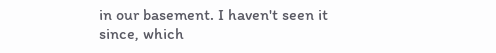in our basement. I haven't seen it since, which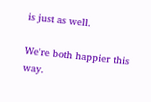is just as well.

We're both happier this way.